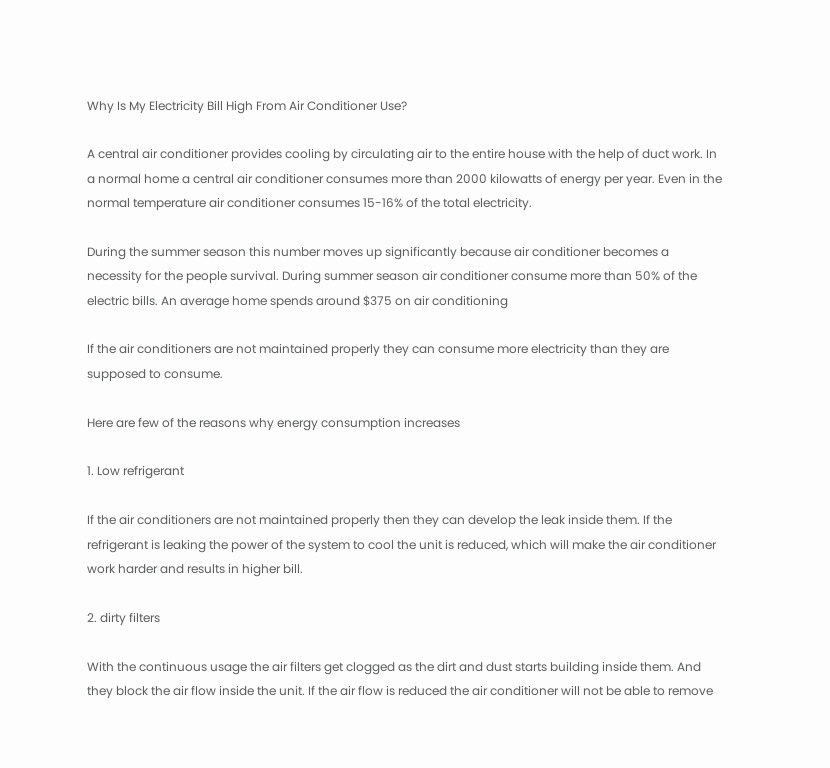Why Is My Electricity Bill High From Air Conditioner Use?

A central air conditioner provides cooling by circulating air to the entire house with the help of duct work. In a normal home a central air conditioner consumes more than 2000 kilowatts of energy per year. Even in the normal temperature air conditioner consumes 15-16% of the total electricity.

During the summer season this number moves up significantly because air conditioner becomes a necessity for the people survival. During summer season air conditioner consume more than 50% of the electric bills. An average home spends around $375 on air conditioning

If the air conditioners are not maintained properly they can consume more electricity than they are supposed to consume.

Here are few of the reasons why energy consumption increases

1. Low refrigerant

If the air conditioners are not maintained properly then they can develop the leak inside them. If the refrigerant is leaking the power of the system to cool the unit is reduced, which will make the air conditioner work harder and results in higher bill.

2. dirty filters

With the continuous usage the air filters get clogged as the dirt and dust starts building inside them. And they block the air flow inside the unit. If the air flow is reduced the air conditioner will not be able to remove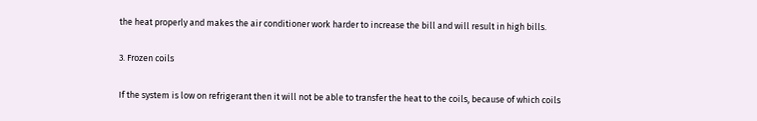the heat properly and makes the air conditioner work harder to increase the bill and will result in high bills.

3. Frozen coils

If the system is low on refrigerant then it will not be able to transfer the heat to the coils, because of which coils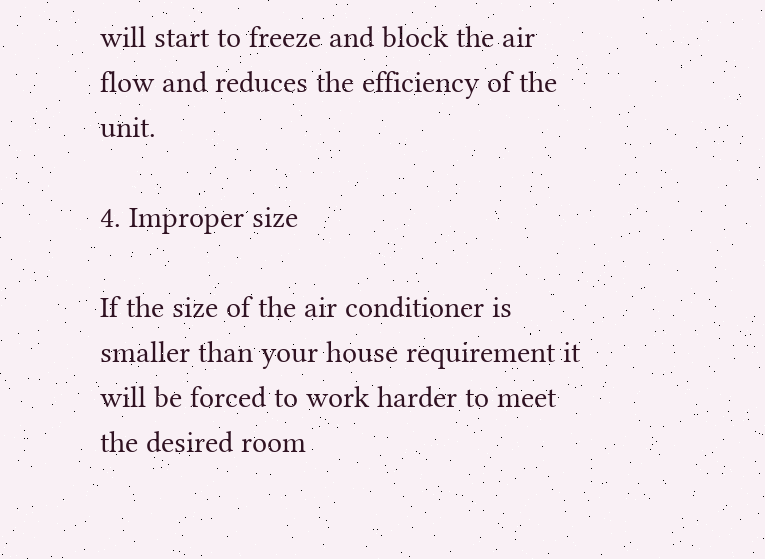will start to freeze and block the air flow and reduces the efficiency of the unit.

4. Improper size

If the size of the air conditioner is smaller than your house requirement it will be forced to work harder to meet the desired room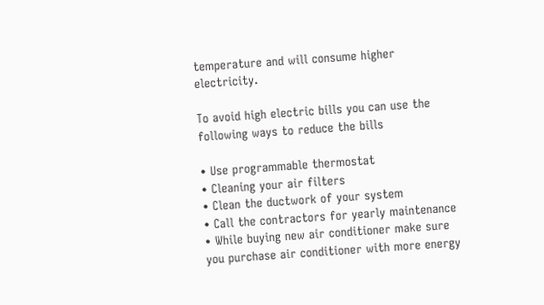temperature and will consume higher electricity.

To avoid high electric bills you can use the following ways to reduce the bills

• Use programmable thermostat
• Cleaning your air filters
• Clean the ductwork of your system
• Call the contractors for yearly maintenance
• While buying new air conditioner make sure you purchase air conditioner with more energy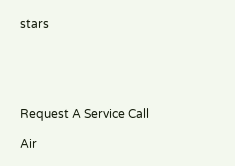stars





Request A Service Call

Air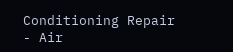Conditioning Repair - Air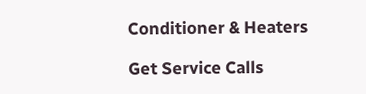Conditioner & Heaters

Get Service Calls